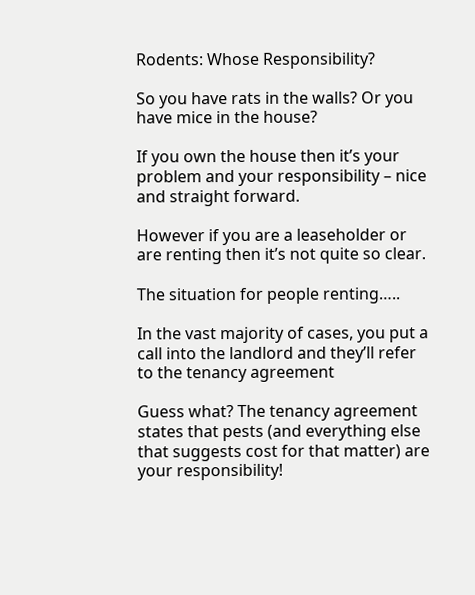Rodents: Whose Responsibility?

So you have rats in the walls? Or you have mice in the house?

If you own the house then it’s your problem and your responsibility – nice and straight forward.

However if you are a leaseholder or are renting then it’s not quite so clear.

The situation for people renting…..

In the vast majority of cases, you put a call into the landlord and they’ll refer to the tenancy agreement

Guess what? The tenancy agreement states that pests (and everything else that suggests cost for that matter) are your responsibility!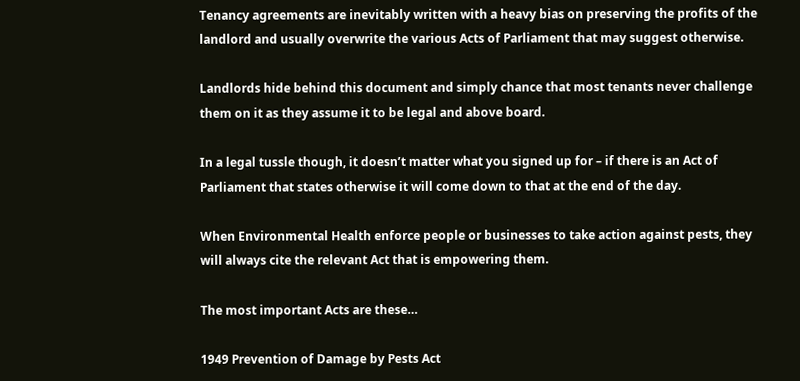Tenancy agreements are inevitably written with a heavy bias on preserving the profits of the landlord and usually overwrite the various Acts of Parliament that may suggest otherwise.

Landlords hide behind this document and simply chance that most tenants never challenge them on it as they assume it to be legal and above board.

In a legal tussle though, it doesn’t matter what you signed up for – if there is an Act of Parliament that states otherwise it will come down to that at the end of the day.

When Environmental Health enforce people or businesses to take action against pests, they will always cite the relevant Act that is empowering them.

The most important Acts are these…

1949 Prevention of Damage by Pests Act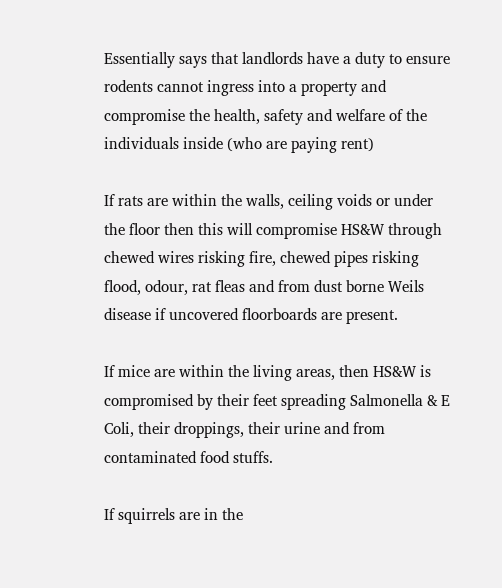Essentially says that landlords have a duty to ensure rodents cannot ingress into a property and compromise the health, safety and welfare of the individuals inside (who are paying rent)

If rats are within the walls, ceiling voids or under the floor then this will compromise HS&W through chewed wires risking fire, chewed pipes risking flood, odour, rat fleas and from dust borne Weils disease if uncovered floorboards are present.

If mice are within the living areas, then HS&W is compromised by their feet spreading Salmonella & E Coli, their droppings, their urine and from contaminated food stuffs.

If squirrels are in the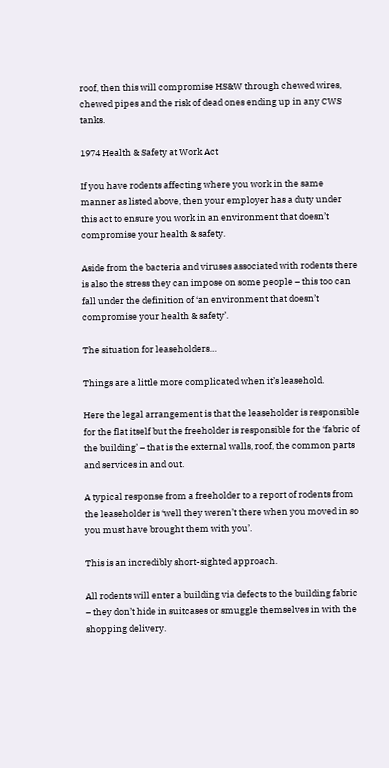roof, then this will compromise HS&W through chewed wires, chewed pipes and the risk of dead ones ending up in any CWS tanks.

1974 Health & Safety at Work Act

If you have rodents affecting where you work in the same manner as listed above, then your employer has a duty under this act to ensure you work in an environment that doesn’t compromise your health & safety.

Aside from the bacteria and viruses associated with rodents there is also the stress they can impose on some people – this too can fall under the definition of ‘an environment that doesn’t compromise your health & safety’.

The situation for leaseholders…

Things are a little more complicated when it’s leasehold.

Here the legal arrangement is that the leaseholder is responsible for the flat itself but the freeholder is responsible for the ‘fabric of the building’ – that is the external walls, roof, the common parts and services in and out.

A typical response from a freeholder to a report of rodents from the leaseholder is ‘well they weren’t there when you moved in so you must have brought them with you’.

This is an incredibly short-sighted approach.

All rodents will enter a building via defects to the building fabric – they don’t hide in suitcases or smuggle themselves in with the shopping delivery.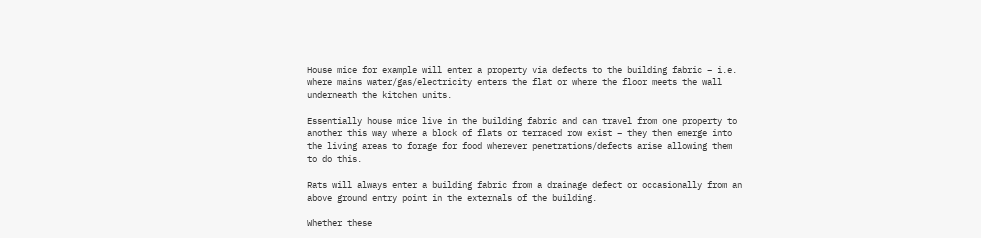House mice for example will enter a property via defects to the building fabric – i.e. where mains water/gas/electricity enters the flat or where the floor meets the wall underneath the kitchen units.

Essentially house mice live in the building fabric and can travel from one property to another this way where a block of flats or terraced row exist – they then emerge into the living areas to forage for food wherever penetrations/defects arise allowing them to do this.

Rats will always enter a building fabric from a drainage defect or occasionally from an above ground entry point in the externals of the building.

Whether these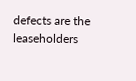defects are the leaseholders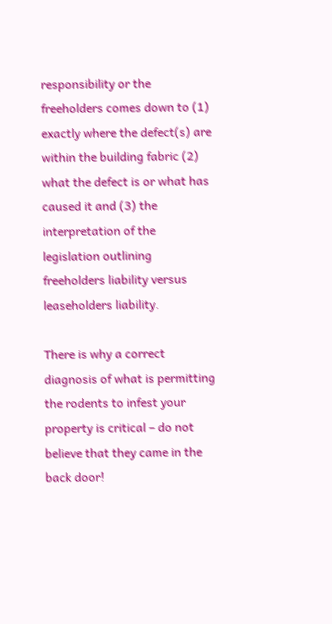responsibility or the freeholders comes down to (1) exactly where the defect(s) are within the building fabric (2) what the defect is or what has caused it and (3) the interpretation of the legislation outlining freeholders liability versus leaseholders liability.

There is why a correct diagnosis of what is permitting the rodents to infest your property is critical – do not believe that they came in the back door!